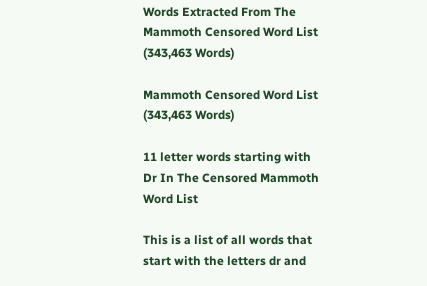Words Extracted From The
Mammoth Censored Word List (343,463 Words)

Mammoth Censored Word List (343,463 Words)

11 letter words starting with Dr In The Censored Mammoth Word List

This is a list of all words that start with the letters dr and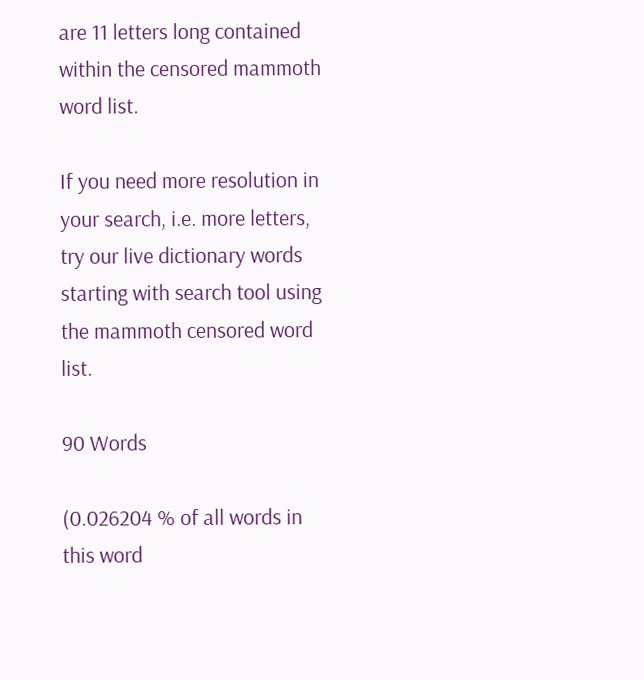are 11 letters long contained within the censored mammoth word list.

If you need more resolution in your search, i.e. more letters, try our live dictionary words starting with search tool using the mammoth censored word list.

90 Words

(0.026204 % of all words in this word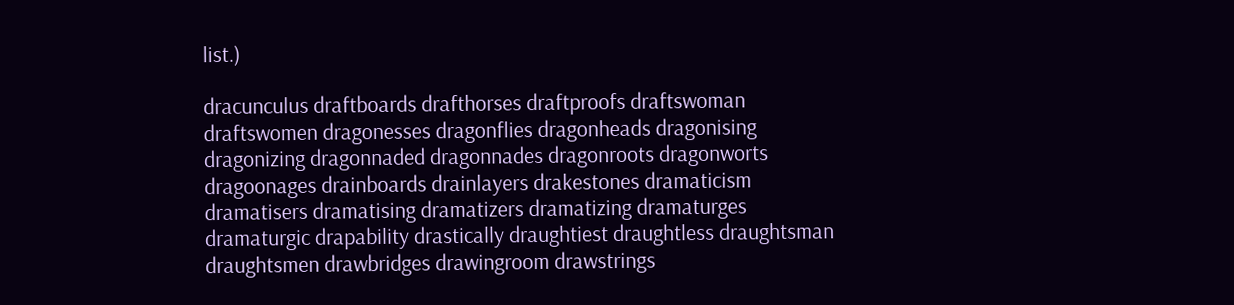list.)

dracunculus draftboards drafthorses draftproofs draftswoman draftswomen dragonesses dragonflies dragonheads dragonising dragonizing dragonnaded dragonnades dragonroots dragonworts dragoonages drainboards drainlayers drakestones dramaticism dramatisers dramatising dramatizers dramatizing dramaturges dramaturgic drapability drastically draughtiest draughtless draughtsman draughtsmen drawbridges drawingroom drawstrings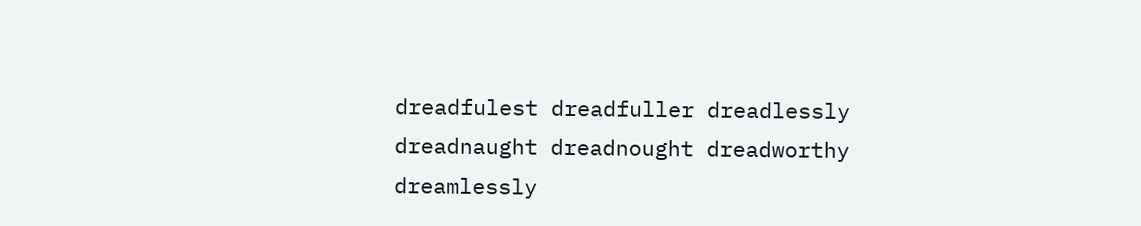dreadfulest dreadfuller dreadlessly dreadnaught dreadnought dreadworthy dreamlessly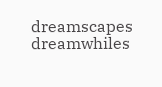dreamscapes dreamwhiles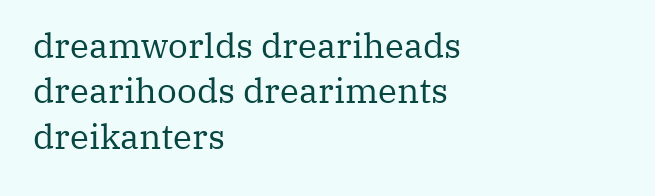dreamworlds dreariheads drearihoods dreariments dreikanters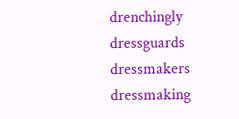drenchingly dressguards dressmakers dressmaking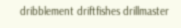dribblement driftfishes drillmaster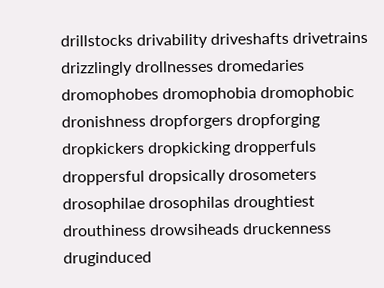drillstocks drivability driveshafts drivetrains drizzlingly drollnesses dromedaries dromophobes dromophobia dromophobic dronishness dropforgers dropforging dropkickers dropkicking dropperfuls droppersful dropsically drosometers drosophilae drosophilas droughtiest drouthiness drowsiheads druckenness druginduced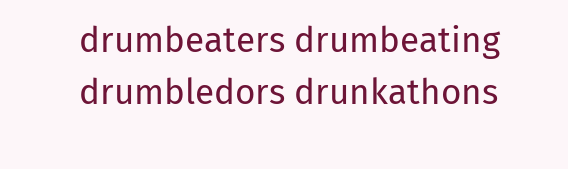drumbeaters drumbeating drumbledors drunkathons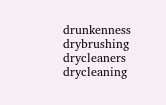drunkenness drybrushing drycleaners drycleaning